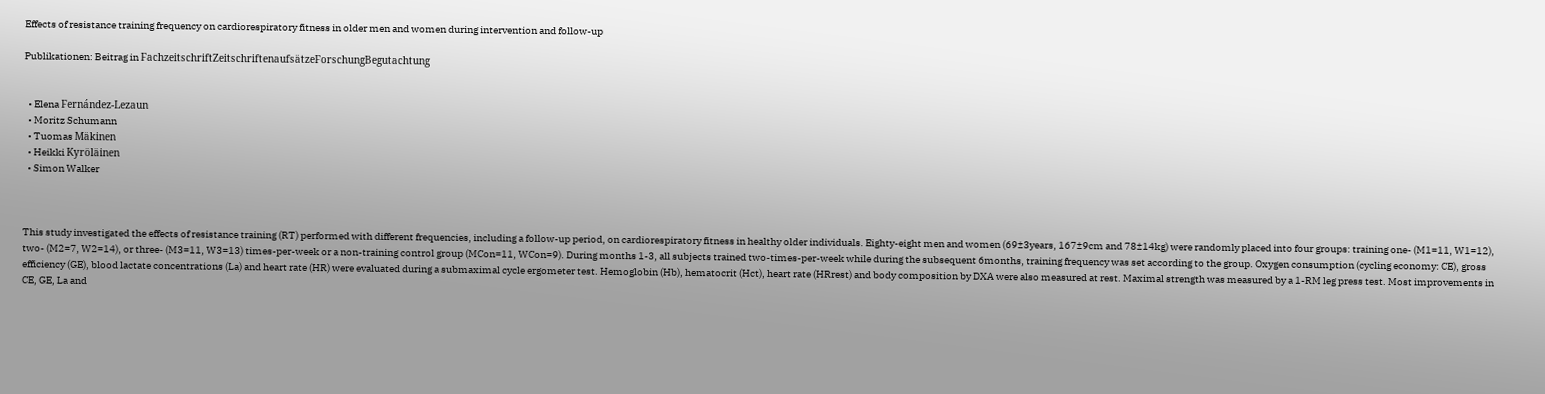Effects of resistance training frequency on cardiorespiratory fitness in older men and women during intervention and follow-up

Publikationen: Beitrag in FachzeitschriftZeitschriftenaufsätzeForschungBegutachtung


  • Elena Fernández-Lezaun
  • Moritz Schumann
  • Tuomas Mäkinen
  • Heikki Kyröläinen
  • Simon Walker



This study investigated the effects of resistance training (RT) performed with different frequencies, including a follow-up period, on cardiorespiratory fitness in healthy older individuals. Eighty-eight men and women (69±3years, 167±9cm and 78±14kg) were randomly placed into four groups: training one- (M1=11, W1=12), two- (M2=7, W2=14), or three- (M3=11, W3=13) times-per-week or a non-training control group (MCon=11, WCon=9). During months 1-3, all subjects trained two-times-per-week while during the subsequent 6months, training frequency was set according to the group. Oxygen consumption (cycling economy: CE), gross efficiency (GE), blood lactate concentrations (La) and heart rate (HR) were evaluated during a submaximal cycle ergometer test. Hemoglobin (Hb), hematocrit (Hct), heart rate (HRrest) and body composition by DXA were also measured at rest. Maximal strength was measured by a 1-RM leg press test. Most improvements in CE, GE, La and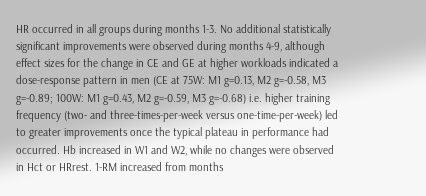HR occurred in all groups during months 1-3. No additional statistically significant improvements were observed during months 4-9, although effect sizes for the change in CE and GE at higher workloads indicated a dose-response pattern in men (CE at 75W: M1 g=0.13, M2 g=-0.58, M3 g=-0.89; 100W: M1 g=0.43, M2 g=-0.59, M3 g=-0.68) i.e. higher training frequency (two- and three-times-per-week versus one-time-per-week) led to greater improvements once the typical plateau in performance had occurred. Hb increased in W1 and W2, while no changes were observed in Hct or HRrest. 1-RM increased from months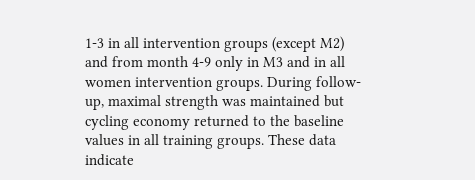1-3 in all intervention groups (except M2) and from month 4-9 only in M3 and in all women intervention groups. During follow-up, maximal strength was maintained but cycling economy returned to the baseline values in all training groups. These data indicate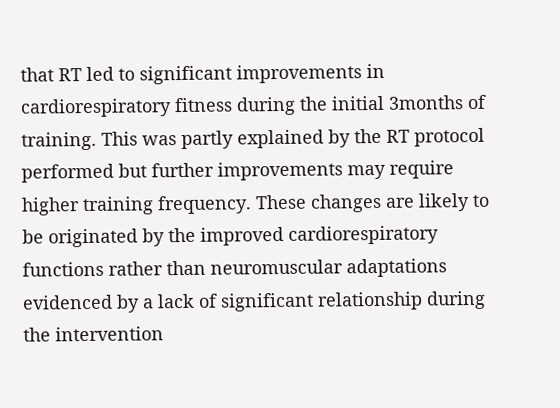that RT led to significant improvements in cardiorespiratory fitness during the initial 3months of training. This was partly explained by the RT protocol performed but further improvements may require higher training frequency. These changes are likely to be originated by the improved cardiorespiratory functions rather than neuromuscular adaptations evidenced by a lack of significant relationship during the intervention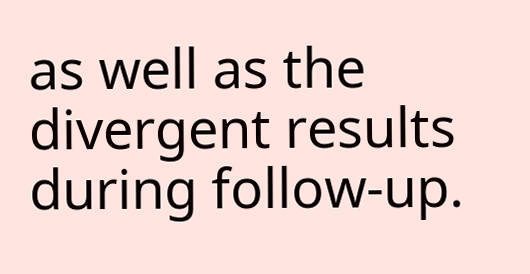as well as the divergent results during follow-up.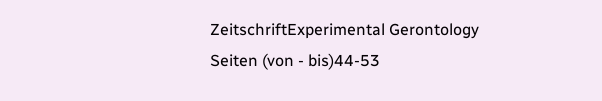ZeitschriftExperimental Gerontology
Seiten (von - bis)44-53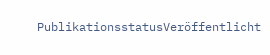PublikationsstatusVeröffentlicht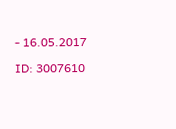- 16.05.2017

ID: 3007610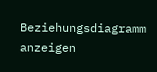Beziehungsdiagramm anzeigen